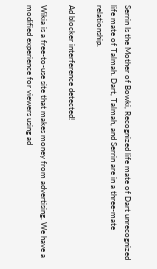Serrin Is the Mother of Bowki, Recognized life mate of Dart unrecognized life mate of Talmah. Dart, Talmah, and Serrin are in a three-mate relationship.

Ad blocker interference detected!

Wikia is a free-to-use site that makes money from advertising. We have a modified experience for viewers using ad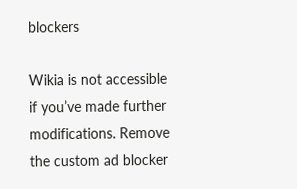blockers

Wikia is not accessible if you’ve made further modifications. Remove the custom ad blocker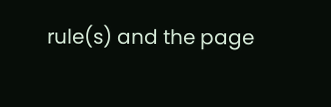rule(s) and the page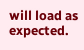will load as expected.